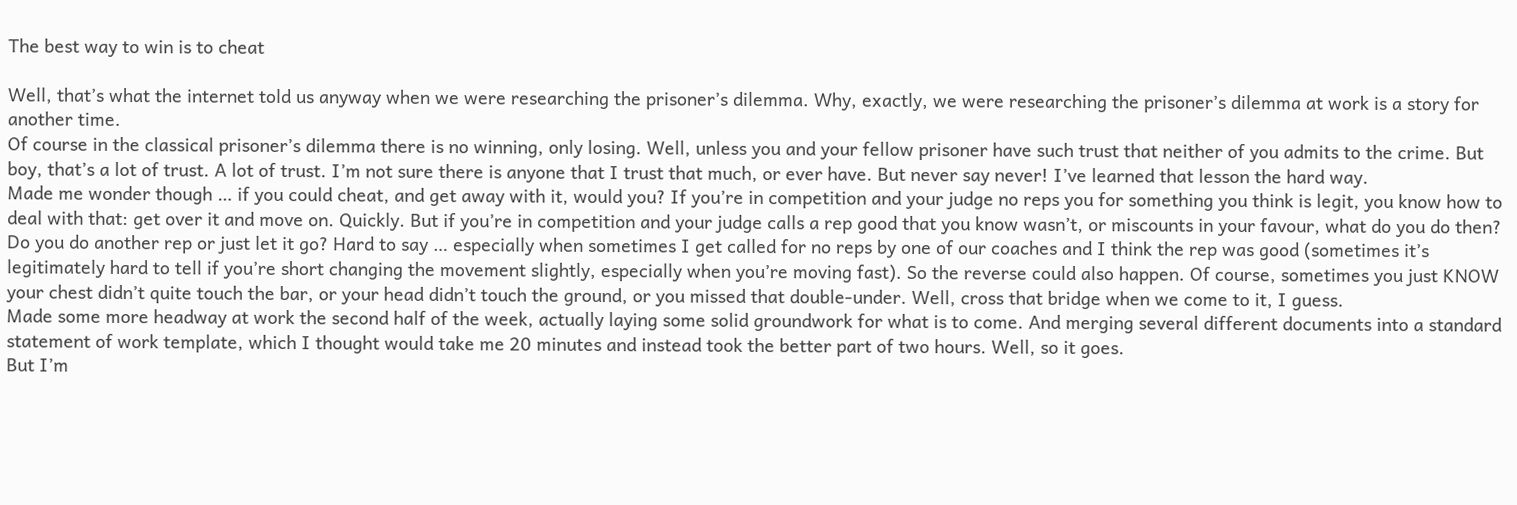The best way to win is to cheat

Well, that’s what the internet told us anyway when we were researching the prisoner’s dilemma. Why, exactly, we were researching the prisoner’s dilemma at work is a story for another time.
Of course in the classical prisoner’s dilemma there is no winning, only losing. Well, unless you and your fellow prisoner have such trust that neither of you admits to the crime. But boy, that’s a lot of trust. A lot of trust. I’m not sure there is anyone that I trust that much, or ever have. But never say never! I’ve learned that lesson the hard way.
Made me wonder though … if you could cheat, and get away with it, would you? If you’re in competition and your judge no reps you for something you think is legit, you know how to deal with that: get over it and move on. Quickly. But if you’re in competition and your judge calls a rep good that you know wasn’t, or miscounts in your favour, what do you do then? Do you do another rep or just let it go? Hard to say … especially when sometimes I get called for no reps by one of our coaches and I think the rep was good (sometimes it’s legitimately hard to tell if you’re short changing the movement slightly, especially when you’re moving fast). So the reverse could also happen. Of course, sometimes you just KNOW your chest didn’t quite touch the bar, or your head didn’t touch the ground, or you missed that double-under. Well, cross that bridge when we come to it, I guess.
Made some more headway at work the second half of the week, actually laying some solid groundwork for what is to come. And merging several different documents into a standard statement of work template, which I thought would take me 20 minutes and instead took the better part of two hours. Well, so it goes.
But I’m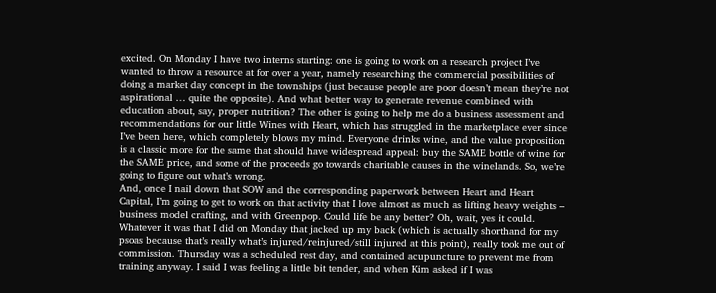excited. On Monday I have two interns starting: one is going to work on a research project I’ve wanted to throw a resource at for over a year, namely researching the commercial possibilities of doing a market day concept in the townships (just because people are poor doesn’t mean they’re not aspirational … quite the opposite). And what better way to generate revenue combined with education about, say, proper nutrition? The other is going to help me do a business assessment and recommendations for our little Wines with Heart, which has struggled in the marketplace ever since I’ve been here, which completely blows my mind. Everyone drinks wine, and the value proposition is a classic more for the same that should have widespread appeal: buy the SAME bottle of wine for the SAME price, and some of the proceeds go towards charitable causes in the winelands. So, we’re going to figure out what’s wrong.
And, once I nail down that SOW and the corresponding paperwork between Heart and Heart Capital, I’m going to get to work on that activity that I love almost as much as lifting heavy weights – business model crafting, and with Greenpop. Could life be any better? Oh, wait, yes it could.
Whatever it was that I did on Monday that jacked up my back (which is actually shorthand for my psoas because that’s really what’s injured/reinjured/still injured at this point), really took me out of commission. Thursday was a scheduled rest day, and contained acupuncture to prevent me from training anyway. I said I was feeling a little bit tender, and when Kim asked if I was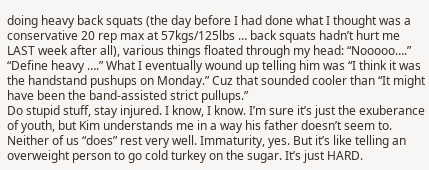doing heavy back squats (the day before I had done what I thought was a conservative 20 rep max at 57kgs/125lbs … back squats hadn’t hurt me LAST week after all), various things floated through my head: “Nooooo….” “Define heavy ….” What I eventually wound up telling him was “I think it was the handstand pushups on Monday.” Cuz that sounded cooler than “It might have been the band-assisted strict pullups.”
Do stupid stuff, stay injured. I know, I know. I’m sure it’s just the exuberance of youth, but Kim understands me in a way his father doesn’t seem to. Neither of us “does” rest very well. Immaturity, yes. But it’s like telling an overweight person to go cold turkey on the sugar. It’s just HARD.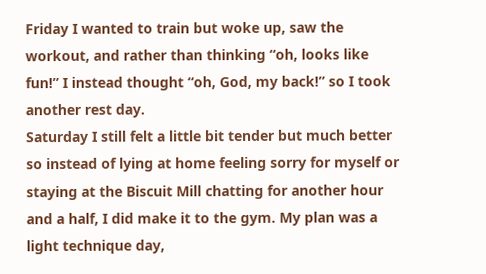Friday I wanted to train but woke up, saw the workout, and rather than thinking “oh, looks like fun!” I instead thought “oh, God, my back!” so I took another rest day.
Saturday I still felt a little bit tender but much better so instead of lying at home feeling sorry for myself or staying at the Biscuit Mill chatting for another hour and a half, I did make it to the gym. My plan was a light technique day,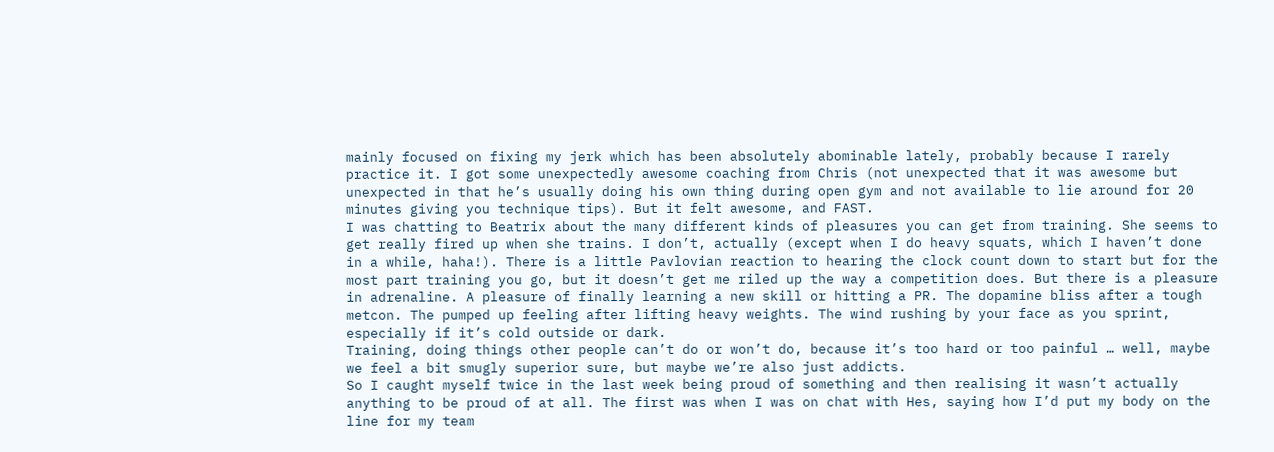mainly focused on fixing my jerk which has been absolutely abominable lately, probably because I rarely practice it. I got some unexpectedly awesome coaching from Chris (not unexpected that it was awesome but unexpected in that he’s usually doing his own thing during open gym and not available to lie around for 20 minutes giving you technique tips). But it felt awesome, and FAST.
I was chatting to Beatrix about the many different kinds of pleasures you can get from training. She seems to get really fired up when she trains. I don’t, actually (except when I do heavy squats, which I haven’t done in a while, haha!). There is a little Pavlovian reaction to hearing the clock count down to start but for the most part training you go, but it doesn’t get me riled up the way a competition does. But there is a pleasure in adrenaline. A pleasure of finally learning a new skill or hitting a PR. The dopamine bliss after a tough metcon. The pumped up feeling after lifting heavy weights. The wind rushing by your face as you sprint, especially if it’s cold outside or dark.
Training, doing things other people can’t do or won’t do, because it’s too hard or too painful … well, maybe we feel a bit smugly superior sure, but maybe we’re also just addicts.
So I caught myself twice in the last week being proud of something and then realising it wasn’t actually anything to be proud of at all. The first was when I was on chat with Hes, saying how I’d put my body on the line for my team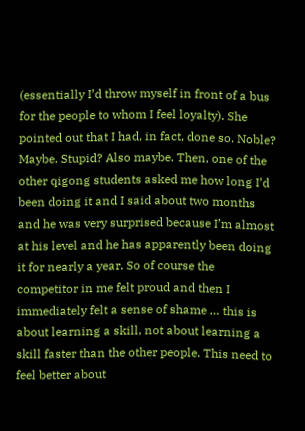(essentially I’d throw myself in front of a bus for the people to whom I feel loyalty). She pointed out that I had, in fact, done so. Noble? Maybe. Stupid? Also maybe. Then, one of the other qigong students asked me how long I’d been doing it and I said about two months and he was very surprised because I’m almost at his level and he has apparently been doing it for nearly a year. So of course the competitor in me felt proud and then I immediately felt a sense of shame … this is about learning a skill, not about learning a skill faster than the other people. This need to feel better about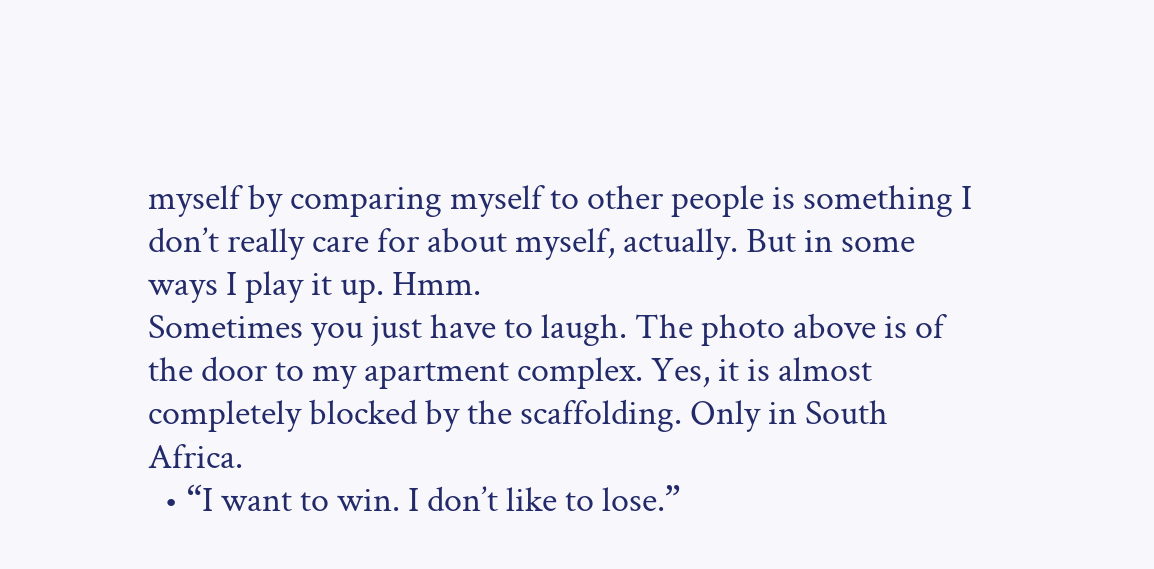myself by comparing myself to other people is something I don’t really care for about myself, actually. But in some ways I play it up. Hmm.
Sometimes you just have to laugh. The photo above is of the door to my apartment complex. Yes, it is almost completely blocked by the scaffolding. Only in South Africa.
  • “I want to win. I don’t like to lose.”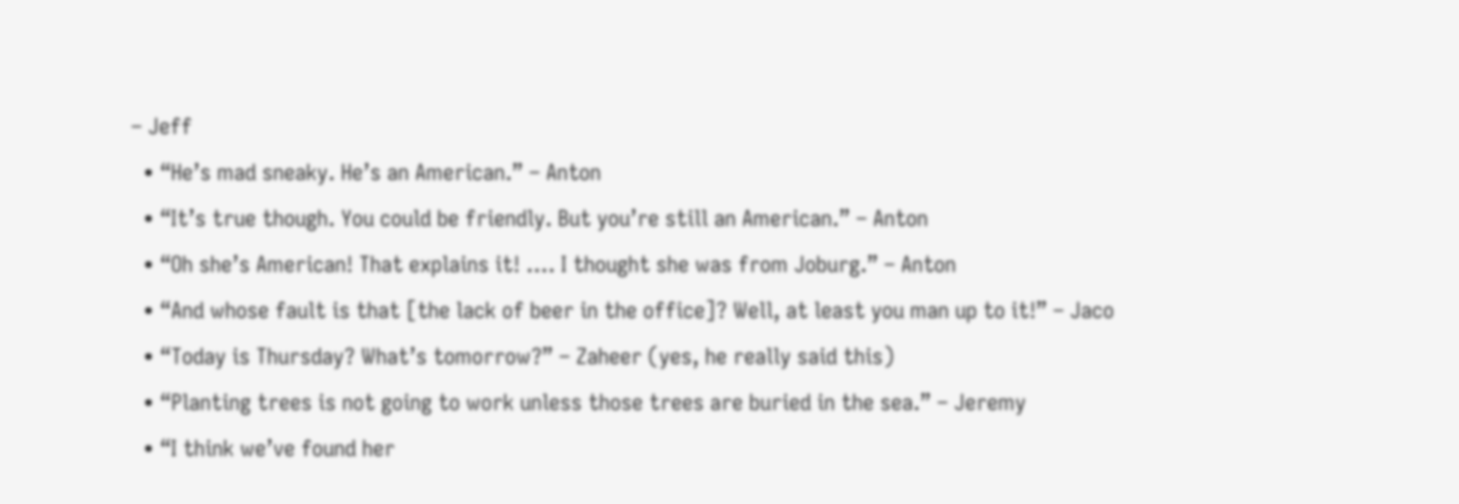– Jeff
  • “He’s mad sneaky. He’s an American.” – Anton
  • “It’s true though. You could be friendly. But you’re still an American.” – Anton
  • “Oh she’s American! That explains it! …. I thought she was from Joburg.” – Anton
  • “And whose fault is that [the lack of beer in the office]? Well, at least you man up to it!” – Jaco
  • “Today is Thursday? What’s tomorrow?” – Zaheer (yes, he really said this)
  • “Planting trees is not going to work unless those trees are buried in the sea.” – Jeremy
  • “I think we’ve found her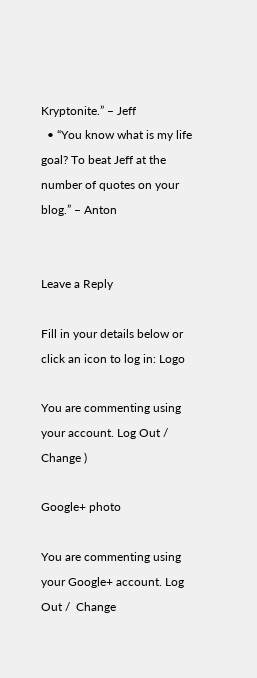Kryptonite.” – Jeff
  • “You know what is my life goal? To beat Jeff at the number of quotes on your blog.” – Anton


Leave a Reply

Fill in your details below or click an icon to log in: Logo

You are commenting using your account. Log Out /  Change )

Google+ photo

You are commenting using your Google+ account. Log Out /  Change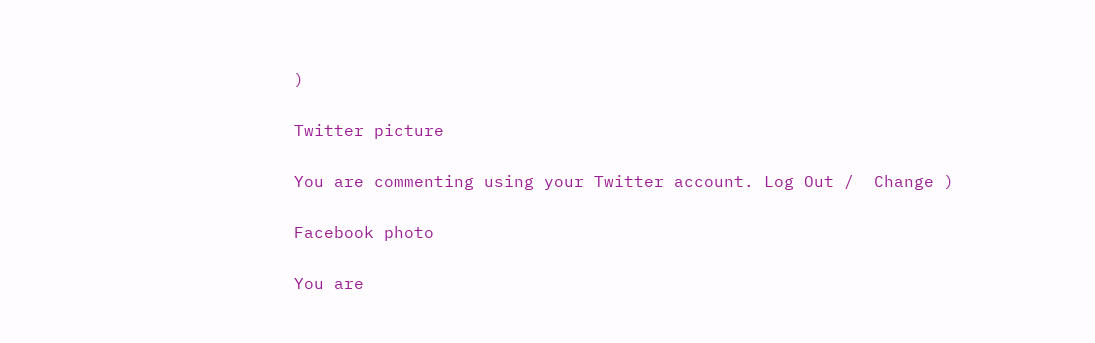)

Twitter picture

You are commenting using your Twitter account. Log Out /  Change )

Facebook photo

You are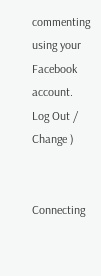commenting using your Facebook account. Log Out /  Change )


Connecting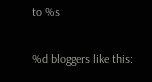to %s

%d bloggers like this: